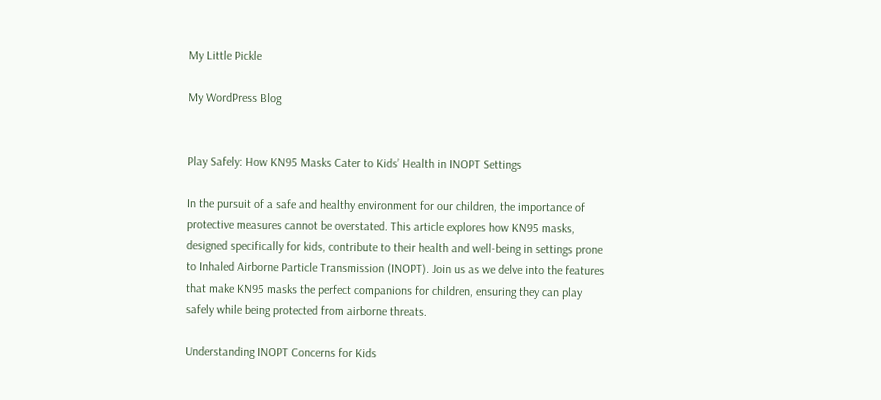My Little Pickle

My WordPress Blog


Play Safely: How KN95 Masks Cater to Kids’ Health in INOPT Settings

In the pursuit of a safe and healthy environment for our children, the importance of protective measures cannot be overstated. This article explores how KN95 masks, designed specifically for kids, contribute to their health and well-being in settings prone to Inhaled Airborne Particle Transmission (INOPT). Join us as we delve into the features that make KN95 masks the perfect companions for children, ensuring they can play safely while being protected from airborne threats.

Understanding INOPT Concerns for Kids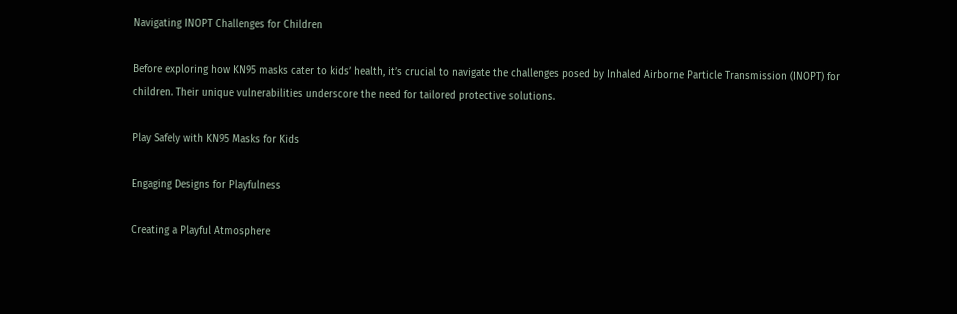Navigating INOPT Challenges for Children

Before exploring how KN95 masks cater to kids’ health, it’s crucial to navigate the challenges posed by Inhaled Airborne Particle Transmission (INOPT) for children. Their unique vulnerabilities underscore the need for tailored protective solutions.

Play Safely with KN95 Masks for Kids

Engaging Designs for Playfulness

Creating a Playful Atmosphere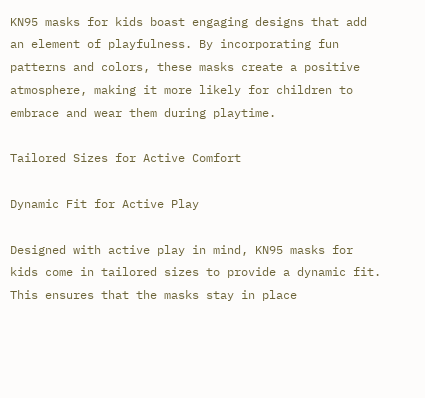KN95 masks for kids boast engaging designs that add an element of playfulness. By incorporating fun patterns and colors, these masks create a positive atmosphere, making it more likely for children to embrace and wear them during playtime.

Tailored Sizes for Active Comfort

Dynamic Fit for Active Play

Designed with active play in mind, KN95 masks for kids come in tailored sizes to provide a dynamic fit. This ensures that the masks stay in place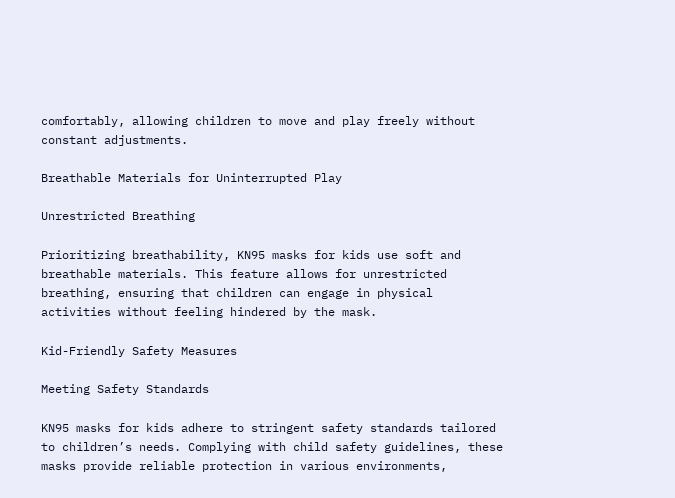comfortably, allowing children to move and play freely without constant adjustments.

Breathable Materials for Uninterrupted Play

Unrestricted Breathing

Prioritizing breathability, KN95 masks for kids use soft and breathable materials. This feature allows for unrestricted breathing, ensuring that children can engage in physical activities without feeling hindered by the mask.

Kid-Friendly Safety Measures

Meeting Safety Standards

KN95 masks for kids adhere to stringent safety standards tailored to children’s needs. Complying with child safety guidelines, these masks provide reliable protection in various environments,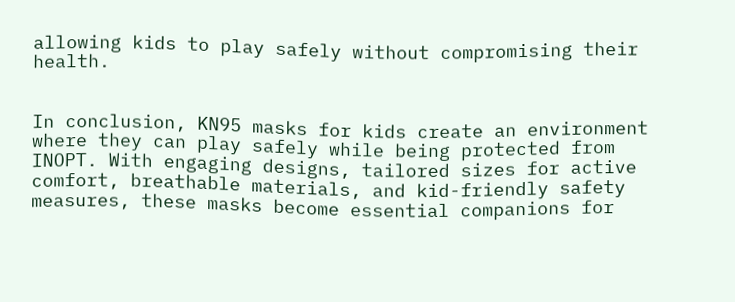allowing kids to play safely without compromising their health.


In conclusion, KN95 masks for kids create an environment where they can play safely while being protected from INOPT. With engaging designs, tailored sizes for active comfort, breathable materials, and kid-friendly safety measures, these masks become essential companions for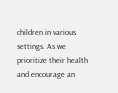children in various settings. As we prioritize their health and encourage an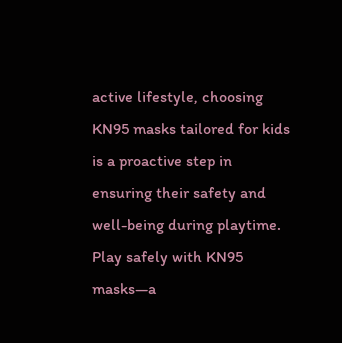active lifestyle, choosing KN95 masks tailored for kids is a proactive step in ensuring their safety and well-being during playtime. Play safely with KN95 masks—a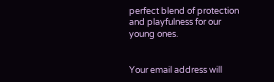perfect blend of protection and playfulness for our young ones.


Your email address will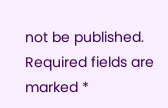not be published. Required fields are marked *